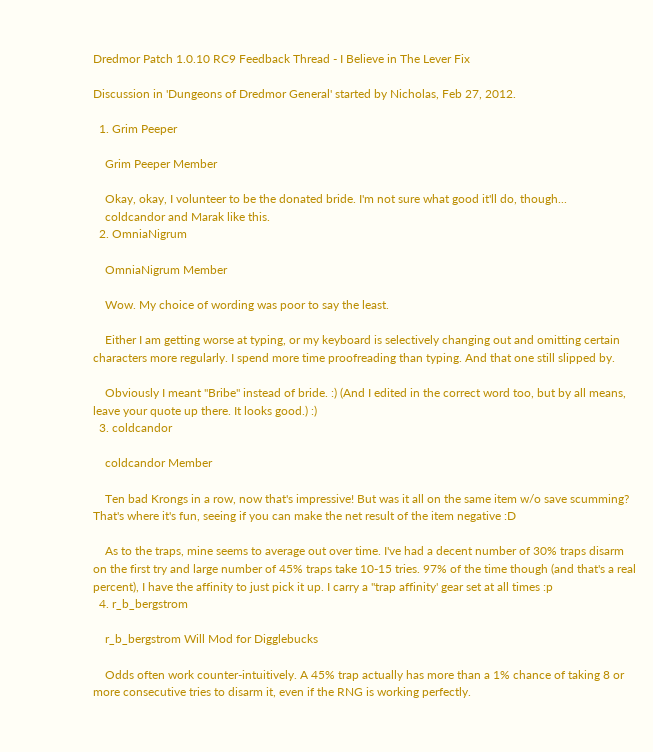Dredmor Patch 1.0.10 RC9 Feedback Thread - I Believe in The Lever Fix

Discussion in 'Dungeons of Dredmor General' started by Nicholas, Feb 27, 2012.

  1. Grim Peeper

    Grim Peeper Member

    Okay, okay, I volunteer to be the donated bride. I'm not sure what good it'll do, though...
    coldcandor and Marak like this.
  2. OmniaNigrum

    OmniaNigrum Member

    Wow. My choice of wording was poor to say the least.

    Either I am getting worse at typing, or my keyboard is selectively changing out and omitting certain characters more regularly. I spend more time proofreading than typing. And that one still slipped by.

    Obviously I meant "Bribe" instead of bride. :) (And I edited in the correct word too, but by all means, leave your quote up there. It looks good.) :)
  3. coldcandor

    coldcandor Member

    Ten bad Krongs in a row, now that's impressive! But was it all on the same item w/o save scumming? That's where it's fun, seeing if you can make the net result of the item negative :D

    As to the traps, mine seems to average out over time. I've had a decent number of 30% traps disarm on the first try and large number of 45% traps take 10-15 tries. 97% of the time though (and that's a real percent), I have the affinity to just pick it up. I carry a "trap affinity' gear set at all times :p
  4. r_b_bergstrom

    r_b_bergstrom Will Mod for Digglebucks

    Odds often work counter-intuitively. A 45% trap actually has more than a 1% chance of taking 8 or more consecutive tries to disarm it, even if the RNG is working perfectly.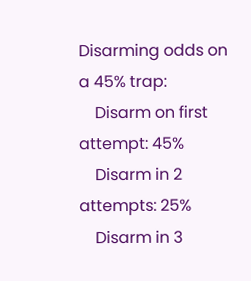Disarming odds on a 45% trap:
    Disarm on first attempt: 45%
    Disarm in 2 attempts: 25%
    Disarm in 3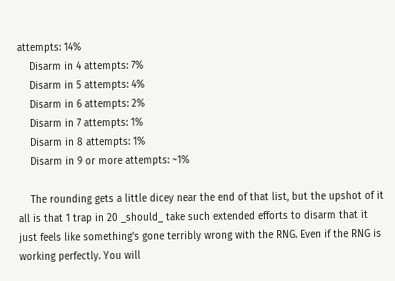attempts: 14%
    Disarm in 4 attempts: 7%
    Disarm in 5 attempts: 4%
    Disarm in 6 attempts: 2%
    Disarm in 7 attempts: 1%
    Disarm in 8 attempts: 1%
    Disarm in 9 or more attempts: ~1%

    The rounding gets a little dicey near the end of that list, but the upshot of it all is that 1 trap in 20 _should_ take such extended efforts to disarm that it just feels like something's gone terribly wrong with the RNG. Even if the RNG is working perfectly. You will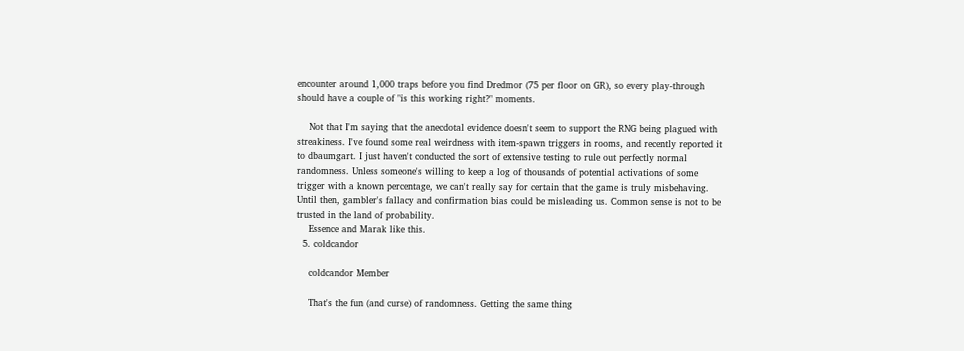encounter around 1,000 traps before you find Dredmor (75 per floor on GR), so every play-through should have a couple of "is this working right?" moments.

    Not that I'm saying that the anecdotal evidence doesn't seem to support the RNG being plagued with streakiness. I've found some real weirdness with item-spawn triggers in rooms, and recently reported it to dbaumgart. I just haven't conducted the sort of extensive testing to rule out perfectly normal randomness. Unless someone's willing to keep a log of thousands of potential activations of some trigger with a known percentage, we can't really say for certain that the game is truly misbehaving. Until then, gambler's fallacy and confirmation bias could be misleading us. Common sense is not to be trusted in the land of probability.
    Essence and Marak like this.
  5. coldcandor

    coldcandor Member

    That's the fun (and curse) of randomness. Getting the same thing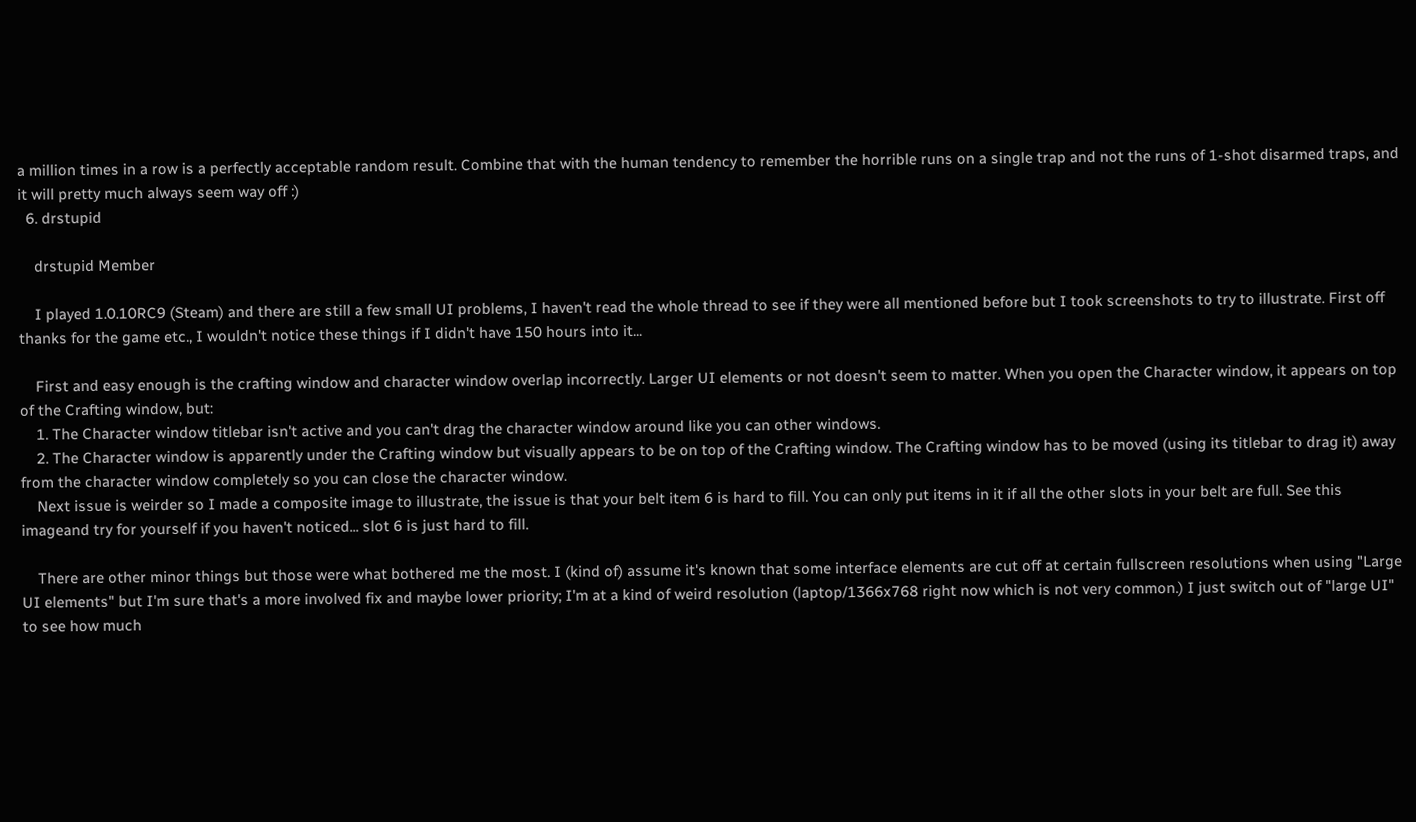a million times in a row is a perfectly acceptable random result. Combine that with the human tendency to remember the horrible runs on a single trap and not the runs of 1-shot disarmed traps, and it will pretty much always seem way off :)
  6. drstupid

    drstupid Member

    I played 1.0.10RC9 (Steam) and there are still a few small UI problems, I haven't read the whole thread to see if they were all mentioned before but I took screenshots to try to illustrate. First off thanks for the game etc., I wouldn't notice these things if I didn't have 150 hours into it...

    First and easy enough is the crafting window and character window overlap incorrectly. Larger UI elements or not doesn't seem to matter. When you open the Character window, it appears on top of the Crafting window, but:
    1. The Character window titlebar isn't active and you can't drag the character window around like you can other windows.
    2. The Character window is apparently under the Crafting window but visually appears to be on top of the Crafting window. The Crafting window has to be moved (using its titlebar to drag it) away from the character window completely so you can close the character window.
    Next issue is weirder so I made a composite image to illustrate, the issue is that your belt item 6 is hard to fill. You can only put items in it if all the other slots in your belt are full. See this imageand try for yourself if you haven't noticed... slot 6 is just hard to fill.

    There are other minor things but those were what bothered me the most. I (kind of) assume it's known that some interface elements are cut off at certain fullscreen resolutions when using "Large UI elements" but I'm sure that's a more involved fix and maybe lower priority; I'm at a kind of weird resolution (laptop/1366x768 right now which is not very common.) I just switch out of "large UI" to see how much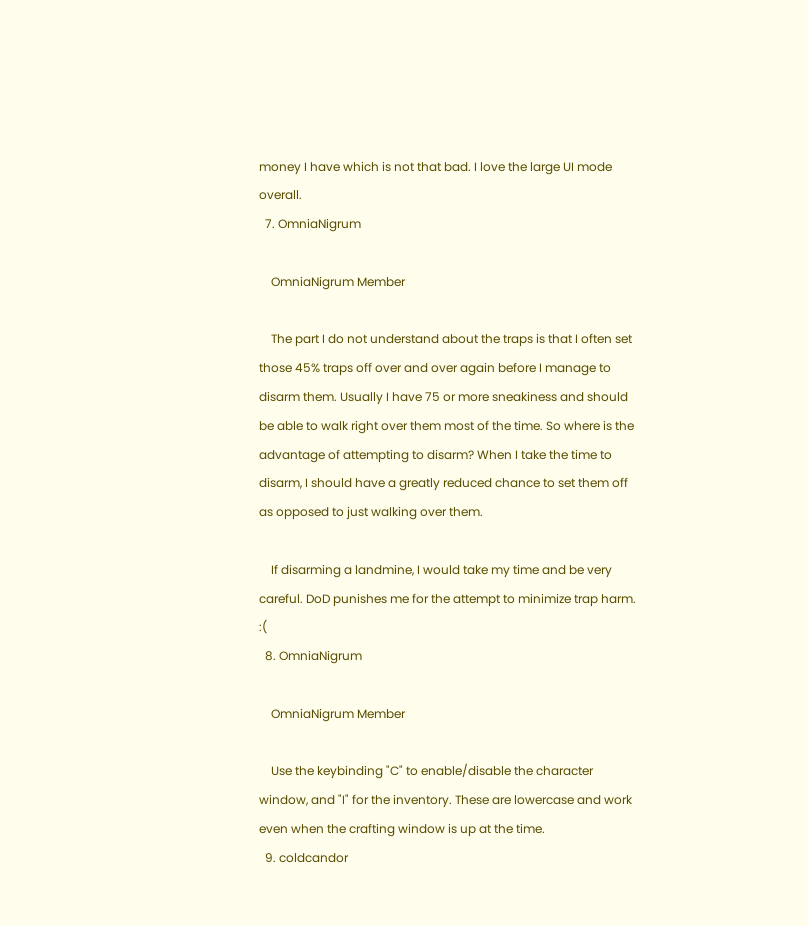money I have which is not that bad. I love the large UI mode overall.
  7. OmniaNigrum

    OmniaNigrum Member

    The part I do not understand about the traps is that I often set those 45% traps off over and over again before I manage to disarm them. Usually I have 75 or more sneakiness and should be able to walk right over them most of the time. So where is the advantage of attempting to disarm? When I take the time to disarm, I should have a greatly reduced chance to set them off as opposed to just walking over them.

    If disarming a landmine, I would take my time and be very careful. DoD punishes me for the attempt to minimize trap harm. :(
  8. OmniaNigrum

    OmniaNigrum Member

    Use the keybinding "C" to enable/disable the character window, and "I" for the inventory. These are lowercase and work even when the crafting window is up at the time.
  9. coldcandor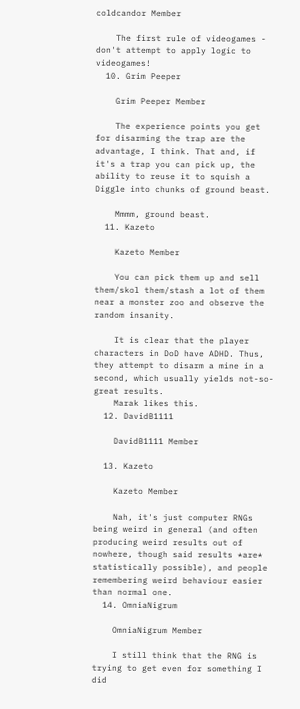coldcandor Member

    The first rule of videogames - don't attempt to apply logic to videogames!
  10. Grim Peeper

    Grim Peeper Member

    The experience points you get for disarming the trap are the advantage, I think. That and, if it's a trap you can pick up, the ability to reuse it to squish a Diggle into chunks of ground beast.

    Mmmm, ground beast.
  11. Kazeto

    Kazeto Member

    You can pick them up and sell them/skol them/stash a lot of them near a monster zoo and observe the random insanity.

    It is clear that the player characters in DoD have ADHD. Thus, they attempt to disarm a mine in a second, which usually yields not-so-great results.
    Marak likes this.
  12. DavidB1111

    DavidB1111 Member

  13. Kazeto

    Kazeto Member

    Nah, it's just computer RNGs being weird in general (and often producing weird results out of nowhere, though said results *are* statistically possible), and people remembering weird behaviour easier than normal one.
  14. OmniaNigrum

    OmniaNigrum Member

    I still think that the RNG is trying to get even for something I did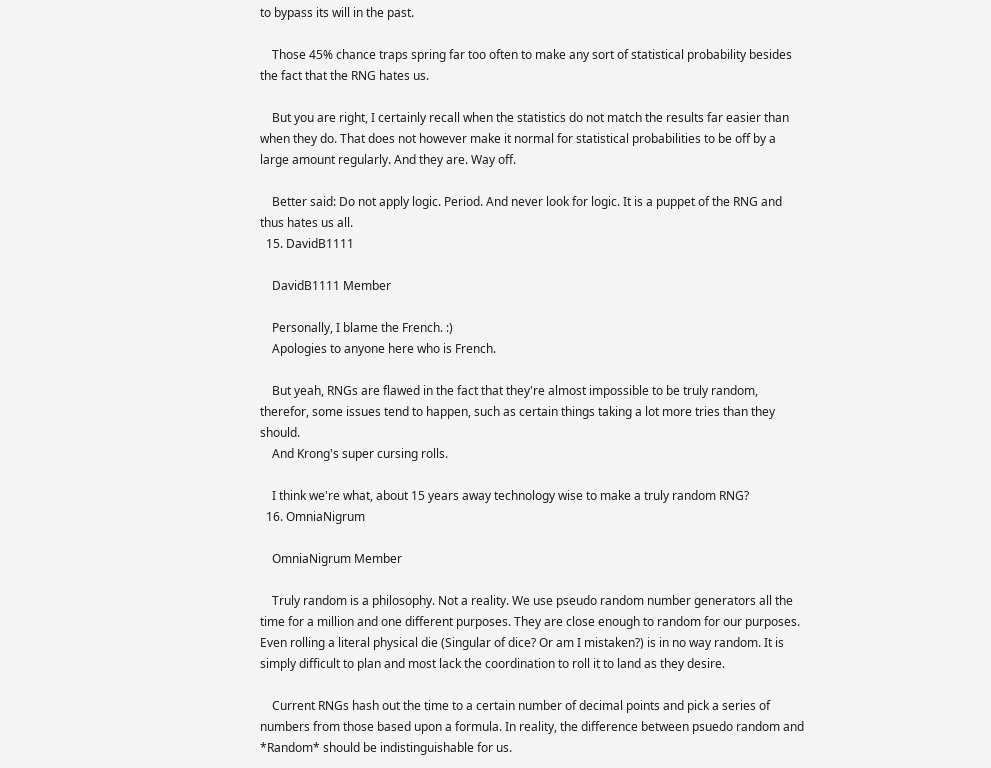to bypass its will in the past.

    Those 45% chance traps spring far too often to make any sort of statistical probability besides the fact that the RNG hates us.

    But you are right, I certainly recall when the statistics do not match the results far easier than when they do. That does not however make it normal for statistical probabilities to be off by a large amount regularly. And they are. Way off.

    Better said: Do not apply logic. Period. And never look for logic. It is a puppet of the RNG and thus hates us all.
  15. DavidB1111

    DavidB1111 Member

    Personally, I blame the French. :)
    Apologies to anyone here who is French.

    But yeah, RNGs are flawed in the fact that they're almost impossible to be truly random, therefor, some issues tend to happen, such as certain things taking a lot more tries than they should.
    And Krong's super cursing rolls.

    I think we're what, about 15 years away technology wise to make a truly random RNG?
  16. OmniaNigrum

    OmniaNigrum Member

    Truly random is a philosophy. Not a reality. We use pseudo random number generators all the time for a million and one different purposes. They are close enough to random for our purposes. Even rolling a literal physical die (Singular of dice? Or am I mistaken?) is in no way random. It is simply difficult to plan and most lack the coordination to roll it to land as they desire.

    Current RNGs hash out the time to a certain number of decimal points and pick a series of numbers from those based upon a formula. In reality, the difference between psuedo random and *Random* should be indistinguishable for us.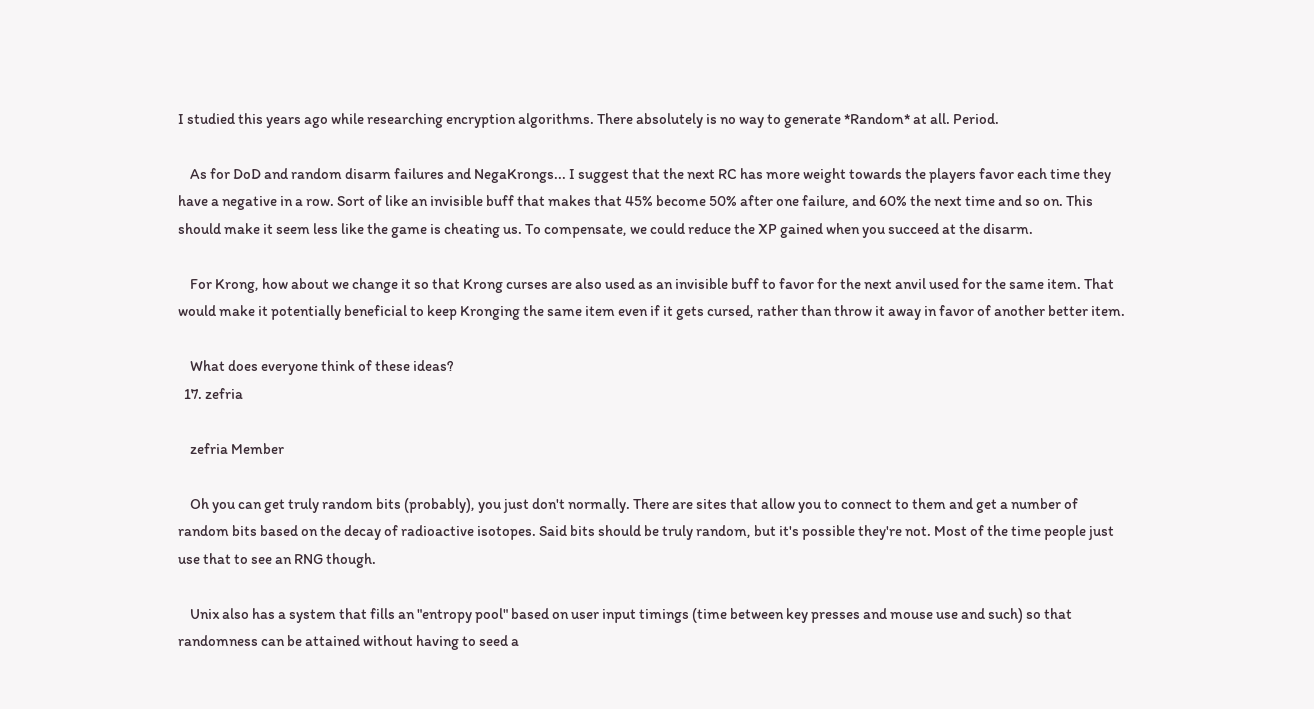I studied this years ago while researching encryption algorithms. There absolutely is no way to generate *Random* at all. Period.

    As for DoD and random disarm failures and NegaKrongs... I suggest that the next RC has more weight towards the players favor each time they have a negative in a row. Sort of like an invisible buff that makes that 45% become 50% after one failure, and 60% the next time and so on. This should make it seem less like the game is cheating us. To compensate, we could reduce the XP gained when you succeed at the disarm.

    For Krong, how about we change it so that Krong curses are also used as an invisible buff to favor for the next anvil used for the same item. That would make it potentially beneficial to keep Kronging the same item even if it gets cursed, rather than throw it away in favor of another better item.

    What does everyone think of these ideas?
  17. zefria

    zefria Member

    Oh you can get truly random bits (probably), you just don't normally. There are sites that allow you to connect to them and get a number of random bits based on the decay of radioactive isotopes. Said bits should be truly random, but it's possible they're not. Most of the time people just use that to see an RNG though.

    Unix also has a system that fills an "entropy pool" based on user input timings (time between key presses and mouse use and such) so that randomness can be attained without having to seed a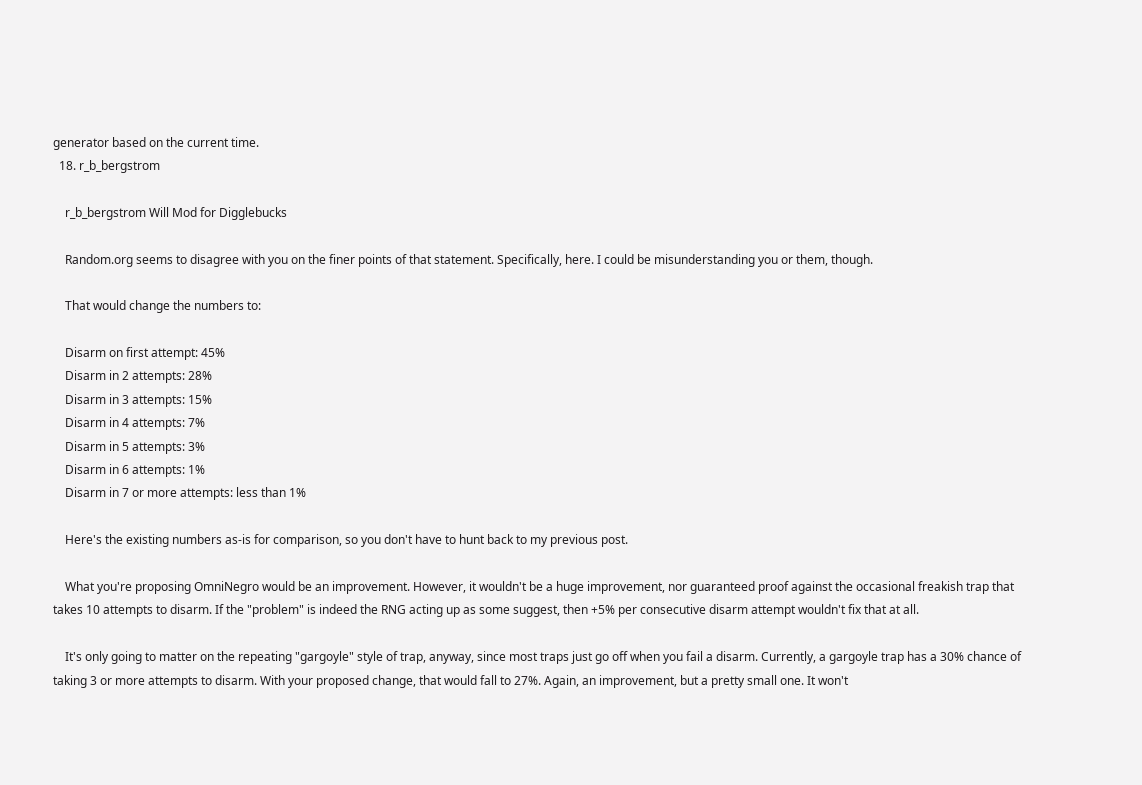generator based on the current time.
  18. r_b_bergstrom

    r_b_bergstrom Will Mod for Digglebucks

    Random.org seems to disagree with you on the finer points of that statement. Specifically, here. I could be misunderstanding you or them, though.

    That would change the numbers to:

    Disarm on first attempt: 45%
    Disarm in 2 attempts: 28%
    Disarm in 3 attempts: 15%
    Disarm in 4 attempts: 7%
    Disarm in 5 attempts: 3%
    Disarm in 6 attempts: 1%
    Disarm in 7 or more attempts: less than 1%

    Here's the existing numbers as-is for comparison, so you don't have to hunt back to my previous post.

    What you're proposing OmniNegro would be an improvement. However, it wouldn't be a huge improvement, nor guaranteed proof against the occasional freakish trap that takes 10 attempts to disarm. If the "problem" is indeed the RNG acting up as some suggest, then +5% per consecutive disarm attempt wouldn't fix that at all.

    It's only going to matter on the repeating "gargoyle" style of trap, anyway, since most traps just go off when you fail a disarm. Currently, a gargoyle trap has a 30% chance of taking 3 or more attempts to disarm. With your proposed change, that would fall to 27%. Again, an improvement, but a pretty small one. It won't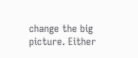change the big picture. Either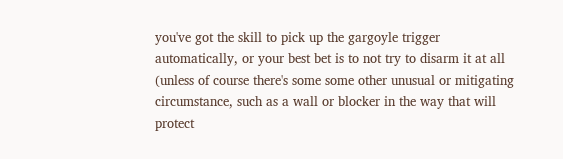you've got the skill to pick up the gargoyle trigger automatically, or your best bet is to not try to disarm it at all (unless of course there's some some other unusual or mitigating circumstance, such as a wall or blocker in the way that will protect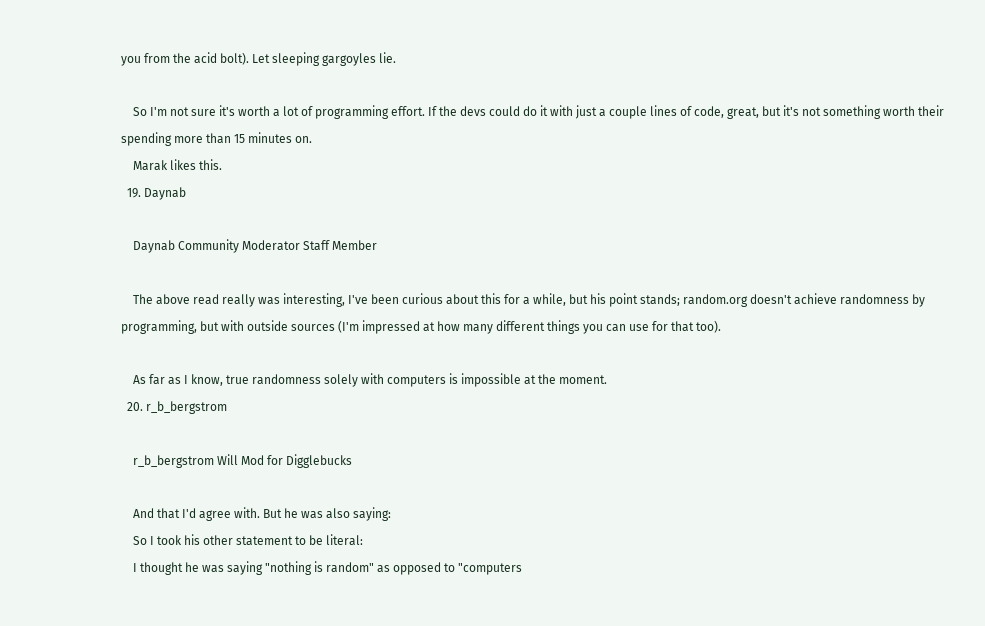you from the acid bolt). Let sleeping gargoyles lie.

    So I'm not sure it's worth a lot of programming effort. If the devs could do it with just a couple lines of code, great, but it's not something worth their spending more than 15 minutes on.
    Marak likes this.
  19. Daynab

    Daynab Community Moderator Staff Member

    The above read really was interesting, I've been curious about this for a while, but his point stands; random.org doesn't achieve randomness by programming, but with outside sources (I'm impressed at how many different things you can use for that too).

    As far as I know, true randomness solely with computers is impossible at the moment.
  20. r_b_bergstrom

    r_b_bergstrom Will Mod for Digglebucks

    And that I'd agree with. But he was also saying:
    So I took his other statement to be literal:
    I thought he was saying "nothing is random" as opposed to "computers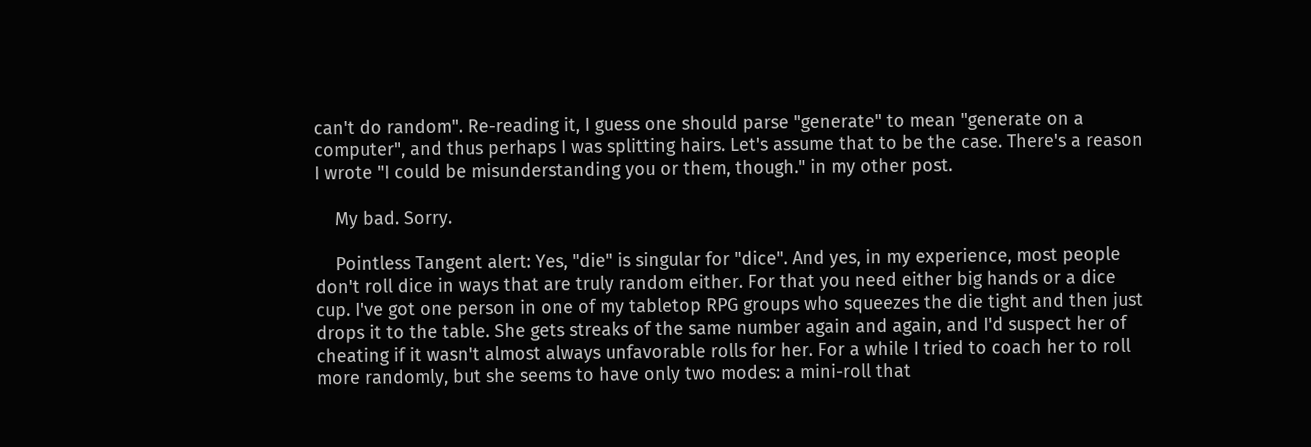can't do random". Re-reading it, I guess one should parse "generate" to mean "generate on a computer", and thus perhaps I was splitting hairs. Let's assume that to be the case. There's a reason I wrote "I could be misunderstanding you or them, though." in my other post.

    My bad. Sorry.

    Pointless Tangent alert: Yes, "die" is singular for "dice". And yes, in my experience, most people don't roll dice in ways that are truly random either. For that you need either big hands or a dice cup. I've got one person in one of my tabletop RPG groups who squeezes the die tight and then just drops it to the table. She gets streaks of the same number again and again, and I'd suspect her of cheating if it wasn't almost always unfavorable rolls for her. For a while I tried to coach her to roll more randomly, but she seems to have only two modes: a mini-roll that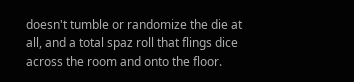doesn't tumble or randomize the die at all, and a total spaz roll that flings dice across the room and onto the floor.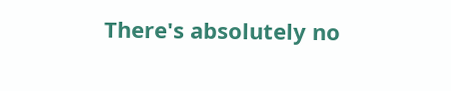There's absolutely no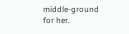middle-ground for her.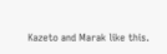Kazeto and Marak like this.